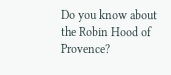Do you know about the Robin Hood of Provence?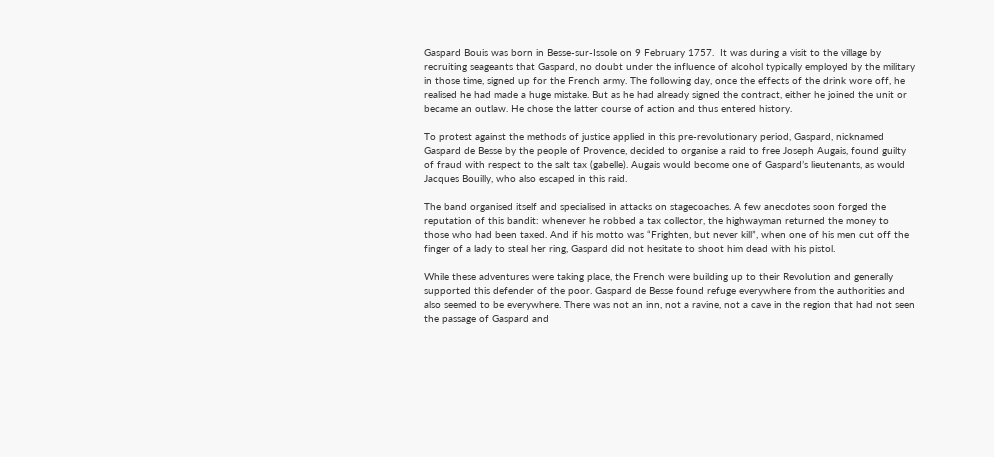Gaspard Bouis was born in Besse-sur-Issole on 9 February 1757.  It was during a visit to the village by recruiting seageants that Gaspard, no doubt under the influence of alcohol typically employed by the military in those time, signed up for the French army. The following day, once the effects of the drink wore off, he realised he had made a huge mistake. But as he had already signed the contract, either he joined the unit or became an outlaw. He chose the latter course of action and thus entered history.

To protest against the methods of justice applied in this pre-revolutionary period, Gaspard, nicknamed Gaspard de Besse by the people of Provence, decided to organise a raid to free Joseph Augais, found guilty of fraud with respect to the salt tax (gabelle). Augais would become one of Gaspard’s lieutenants, as would Jacques Bouilly, who also escaped in this raid.

The band organised itself and specialised in attacks on stagecoaches. A few anecdotes soon forged the reputation of this bandit: whenever he robbed a tax collector, the highwayman returned the money to those who had been taxed. And if his motto was “Frighten, but never kill”, when one of his men cut off the finger of a lady to steal her ring, Gaspard did not hesitate to shoot him dead with his pistol.

While these adventures were taking place, the French were building up to their Revolution and generally supported this defender of the poor. Gaspard de Besse found refuge everywhere from the authorities and also seemed to be everywhere. There was not an inn, not a ravine, not a cave in the region that had not seen the passage of Gaspard and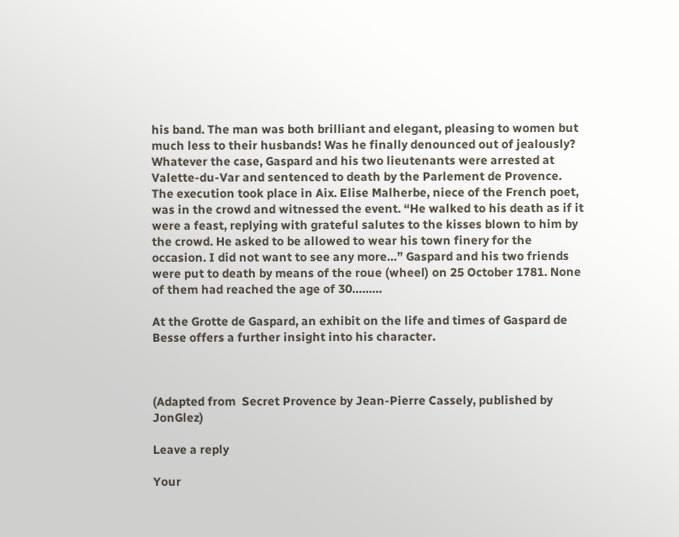his band. The man was both brilliant and elegant, pleasing to women but much less to their husbands! Was he finally denounced out of jealously? Whatever the case, Gaspard and his two lieutenants were arrested at Valette-du-Var and sentenced to death by the Parlement de Provence. The execution took place in Aix. Elise Malherbe, niece of the French poet, was in the crowd and witnessed the event. “He walked to his death as if it were a feast, replying with grateful salutes to the kisses blown to him by the crowd. He asked to be allowed to wear his town finery for the occasion. I did not want to see any more…” Gaspard and his two friends were put to death by means of the roue (wheel) on 25 October 1781. None of them had reached the age of 30………

At the Grotte de Gaspard, an exhibit on the life and times of Gaspard de Besse offers a further insight into his character.



(Adapted from  Secret Provence by Jean-Pierre Cassely, published by JonGlez)

Leave a reply

Your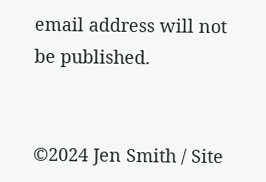email address will not be published.


©2024 Jen Smith / Site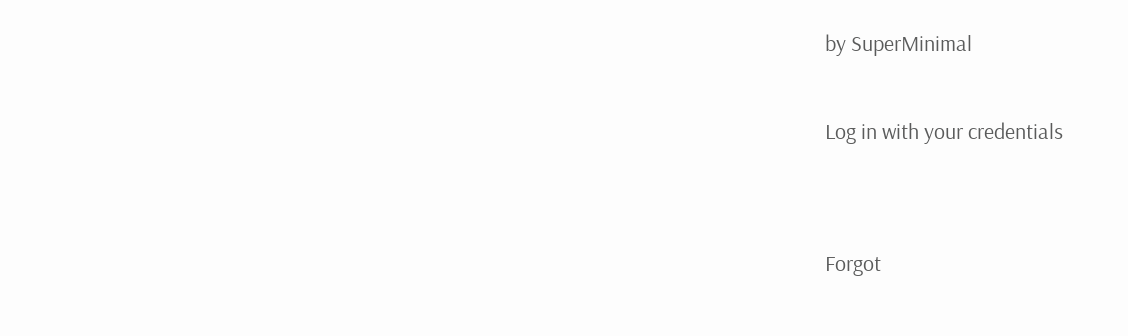by SuperMinimal

Log in with your credentials


Forgot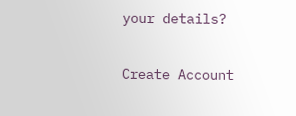your details?

Create Account